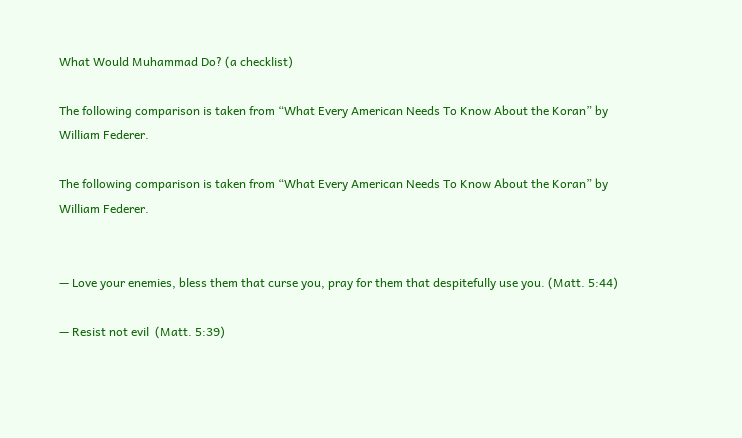What Would Muhammad Do? (a checklist)

The following comparison is taken from “What Every American Needs To Know About the Koran” by William Federer.

The following comparison is taken from “What Every American Needs To Know About the Koran” by William Federer.


— Love your enemies, bless them that curse you, pray for them that despitefully use you. (Matt. 5:44)

— Resist not evil  (Matt. 5:39)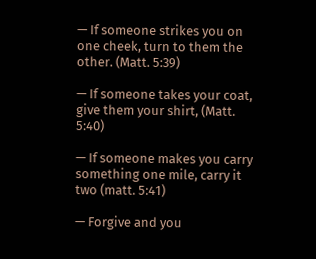— If someone strikes you on one cheek, turn to them the other. (Matt. 5:39)

— If someone takes your coat, give them your shirt, (Matt. 5:40)

— If someone makes you carry something one mile, carry it two (matt. 5:41)

— Forgive and you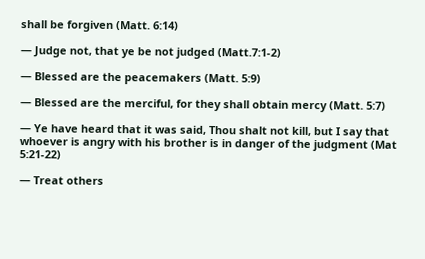shall be forgiven (Matt. 6:14)

— Judge not, that ye be not judged (Matt.7:1-2)

— Blessed are the peacemakers (Matt. 5:9)

— Blessed are the merciful, for they shall obtain mercy (Matt. 5:7)

— Ye have heard that it was said, Thou shalt not kill, but I say that whoever is angry with his brother is in danger of the judgment (Mat 5:21-22)

— Treat others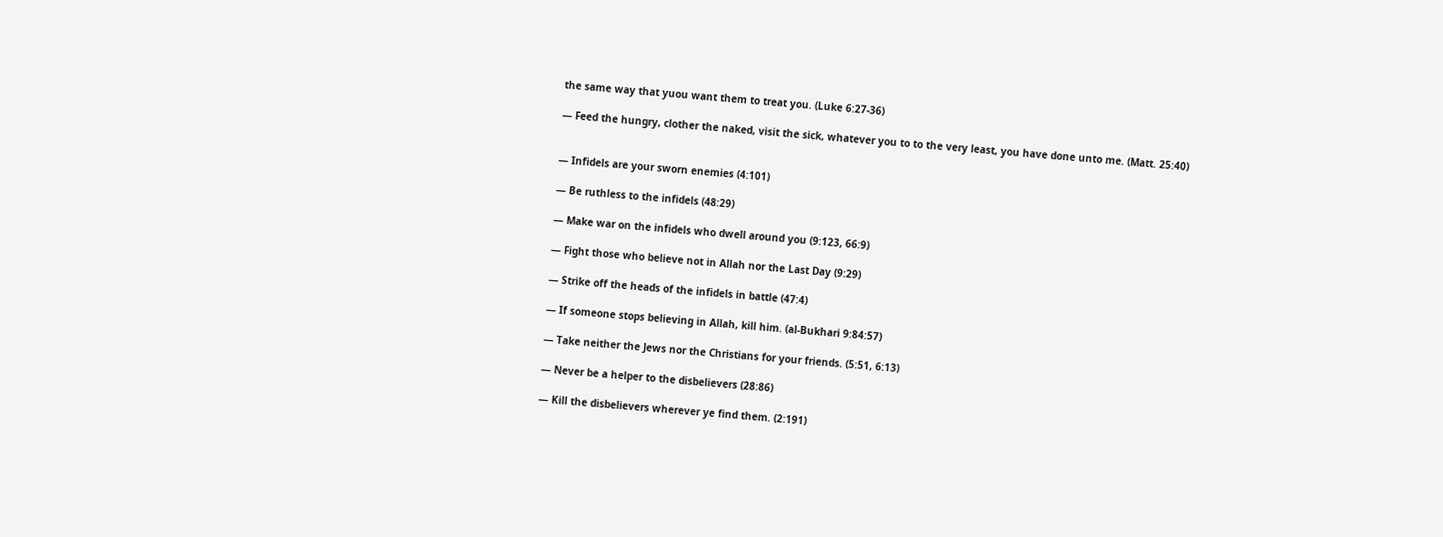the same way that yuou want them to treat you. (Luke 6:27-36)

— Feed the hungry, clother the naked, visit the sick, whatever you to to the very least, you have done unto me. (Matt. 25:40)


— Infidels are your sworn enemies (4:101)

— Be ruthless to the infidels (48:29)

— Make war on the infidels who dwell around you (9:123, 66:9)

— Fight those who believe not in Allah nor the Last Day (9:29)

— Strike off the heads of the infidels in battle (47:4)

— If someone stops believing in Allah, kill him. (al-Bukhari 9:84:57)

— Take neither the Jews nor the Christians for your friends. (5:51, 6:13)

— Never be a helper to the disbelievers (28:86)

— Kill the disbelievers wherever ye find them. (2:191)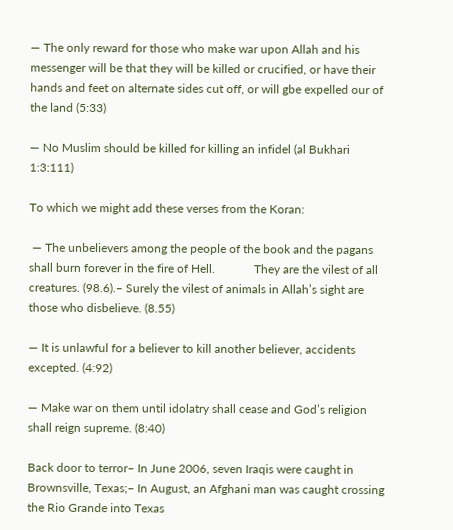— The only reward for those who make war upon Allah and his messenger will be that they will be killed or crucified, or have their hands and feet on alternate sides cut off, or will gbe expelled our of the land (5:33)

— No Muslim should be killed for killing an infidel (al Bukhari 1:3:111)

To which we might add these verses from the Koran:

 — The unbelievers among the people of the book and the pagans shall burn forever in the fire of Hell.             They are the vilest of all creatures. (98.6).– Surely the vilest of animals in Allah’s sight are those who disbelieve. (8.55)

— It is unlawful for a believer to kill another believer, accidents excepted. (4:92)

— Make war on them until idolatry shall cease and God’s religion shall reign supreme. (8:40)

Back door to terror– In June 2006, seven Iraqis were caught in Brownsville, Texas;– In August, an Afghani man was caught crossing the Rio Grande into Texas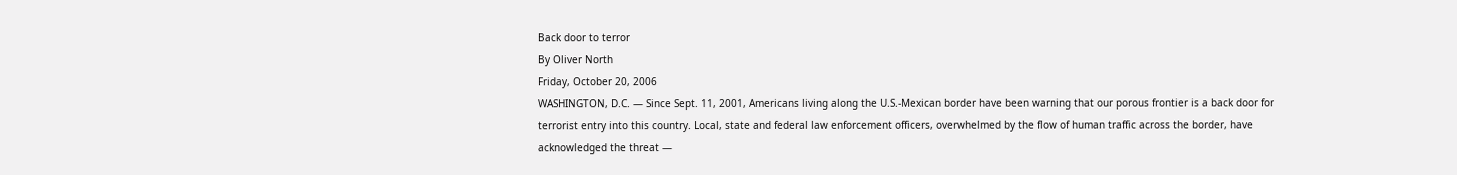Back door to terror
By Oliver North
Friday, October 20, 2006
WASHINGTON, D.C. — Since Sept. 11, 2001, Americans living along the U.S.-Mexican border have been warning that our porous frontier is a back door for terrorist entry into this country. Local, state and federal law enforcement officers, overwhelmed by the flow of human traffic across the border, have acknowledged the threat —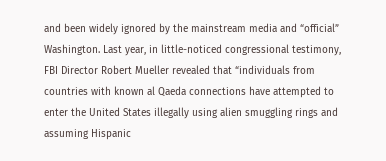and been widely ignored by the mainstream media and “official” Washington. Last year, in little-noticed congressional testimony, FBI Director Robert Mueller revealed that “individuals from countries with known al Qaeda connections have attempted to enter the United States illegally using alien smuggling rings and assuming Hispanic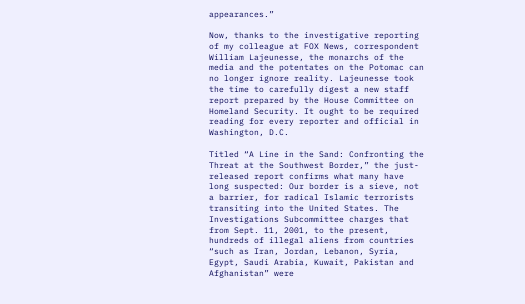appearances.”

Now, thanks to the investigative reporting of my colleague at FOX News, correspondent William Lajeunesse, the monarchs of the media and the potentates on the Potomac can no longer ignore reality. Lajeunesse took the time to carefully digest a new staff report prepared by the House Committee on Homeland Security. It ought to be required reading for every reporter and official in Washington, D.C.

Titled “A Line in the Sand: Confronting the Threat at the Southwest Border,” the just-released report confirms what many have long suspected: Our border is a sieve, not a barrier, for radical Islamic terrorists transiting into the United States. The Investigations Subcommittee charges that from Sept. 11, 2001, to the present, hundreds of illegal aliens from countries “such as Iran, Jordan, Lebanon, Syria, Egypt, Saudi Arabia, Kuwait, Pakistan and Afghanistan” were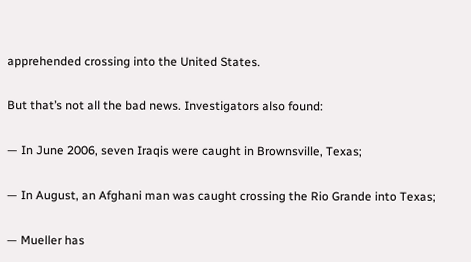apprehended crossing into the United States.

But that’s not all the bad news. Investigators also found:

— In June 2006, seven Iraqis were caught in Brownsville, Texas;

— In August, an Afghani man was caught crossing the Rio Grande into Texas;

— Mueller has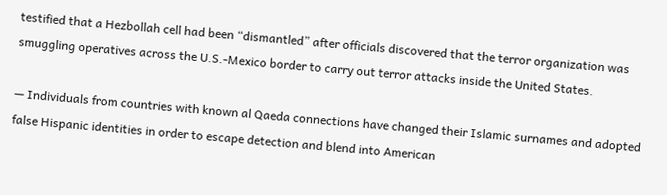testified that a Hezbollah cell had been “dismantled” after officials discovered that the terror organization was smuggling operatives across the U.S.-Mexico border to carry out terror attacks inside the United States.

— Individuals from countries with known al Qaeda connections have changed their Islamic surnames and adopted false Hispanic identities in order to escape detection and blend into American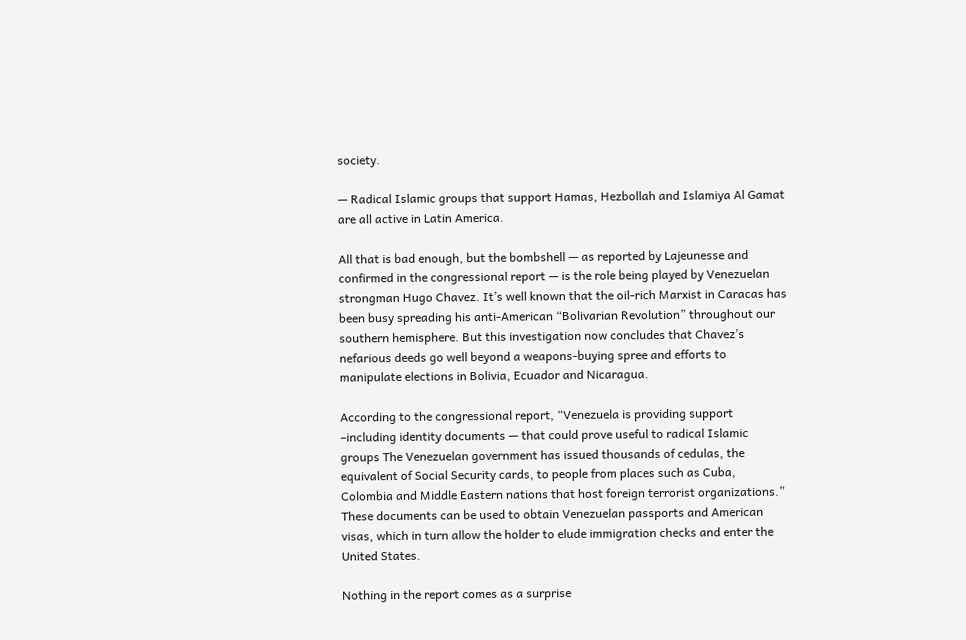society.

— Radical Islamic groups that support Hamas, Hezbollah and Islamiya Al Gamat are all active in Latin America.

All that is bad enough, but the bombshell — as reported by Lajeunesse and confirmed in the congressional report — is the role being played by Venezuelan strongman Hugo Chavez. It’s well known that the oil-rich Marxist in Caracas has been busy spreading his anti-American “Bolivarian Revolution” throughout our southern hemisphere. But this investigation now concludes that Chavez’s nefarious deeds go well beyond a weapons-buying spree and efforts to manipulate elections in Bolivia, Ecuador and Nicaragua.

According to the congressional report, “Venezuela is providing support –including identity documents — that could prove useful to radical Islamic groups The Venezuelan government has issued thousands of cedulas, the equivalent of Social Security cards, to people from places such as Cuba, Colombia and Middle Eastern nations that host foreign terrorist organizations.” These documents can be used to obtain Venezuelan passports and American visas, which in turn allow the holder to elude immigration checks and enter the United States.

Nothing in the report comes as a surprise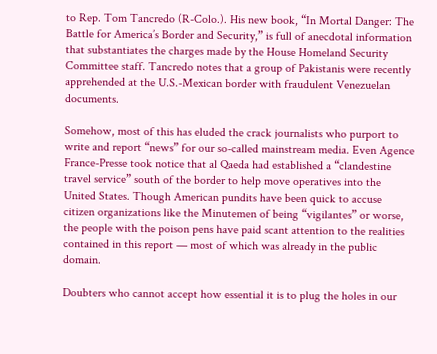to Rep. Tom Tancredo (R-Colo.). His new book, “In Mortal Danger: The Battle for America’s Border and Security,” is full of anecdotal information that substantiates the charges made by the House Homeland Security Committee staff. Tancredo notes that a group of Pakistanis were recently apprehended at the U.S.-Mexican border with fraudulent Venezuelan documents.

Somehow, most of this has eluded the crack journalists who purport to write and report “news” for our so-called mainstream media. Even Agence France-Presse took notice that al Qaeda had established a “clandestine travel service” south of the border to help move operatives into the United States. Though American pundits have been quick to accuse citizen organizations like the Minutemen of being “vigilantes” or worse, the people with the poison pens have paid scant attention to the realities contained in this report — most of which was already in the public domain.

Doubters who cannot accept how essential it is to plug the holes in our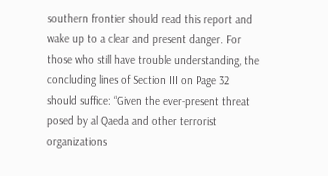southern frontier should read this report and wake up to a clear and present danger. For those who still have trouble understanding, the concluding lines of Section III on Page 32 should suffice: “Given the ever-present threat posed by al Qaeda and other terrorist organizations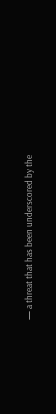— a threat that has been underscored by the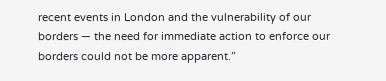recent events in London and the vulnerability of our borders — the need for immediate action to enforce our borders could not be more apparent.”